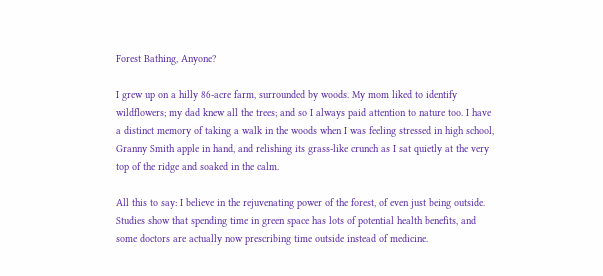Forest Bathing, Anyone?

I grew up on a hilly 86-acre farm, surrounded by woods. My mom liked to identify wildflowers; my dad knew all the trees; and so I always paid attention to nature too. I have a distinct memory of taking a walk in the woods when I was feeling stressed in high school, Granny Smith apple in hand, and relishing its grass-like crunch as I sat quietly at the very top of the ridge and soaked in the calm.

All this to say: I believe in the rejuvenating power of the forest, of even just being outside.  Studies show that spending time in green space has lots of potential health benefits, and some doctors are actually now prescribing time outside instead of medicine.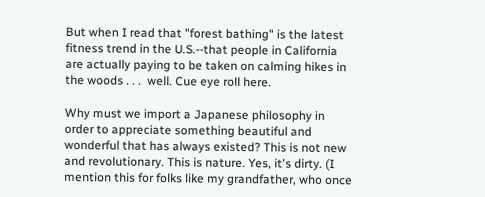But when I read that "forest bathing" is the latest fitness trend in the U.S.--that people in California are actually paying to be taken on calming hikes in the woods . . .  well. Cue eye roll here.

Why must we import a Japanese philosophy in order to appreciate something beautiful and wonderful that has always existed? This is not new and revolutionary. This is nature. Yes, it's dirty. (I mention this for folks like my grandfather, who once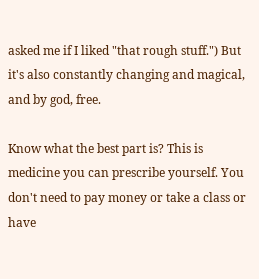asked me if I liked "that rough stuff.") But it's also constantly changing and magical, and by god, free.

Know what the best part is? This is medicine you can prescribe yourself. You don't need to pay money or take a class or have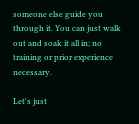someone else guide you through it. You can just walk out and soak it all in; no training or prior experience necessary.

Let's just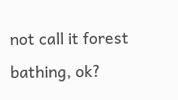not call it forest bathing, ok?